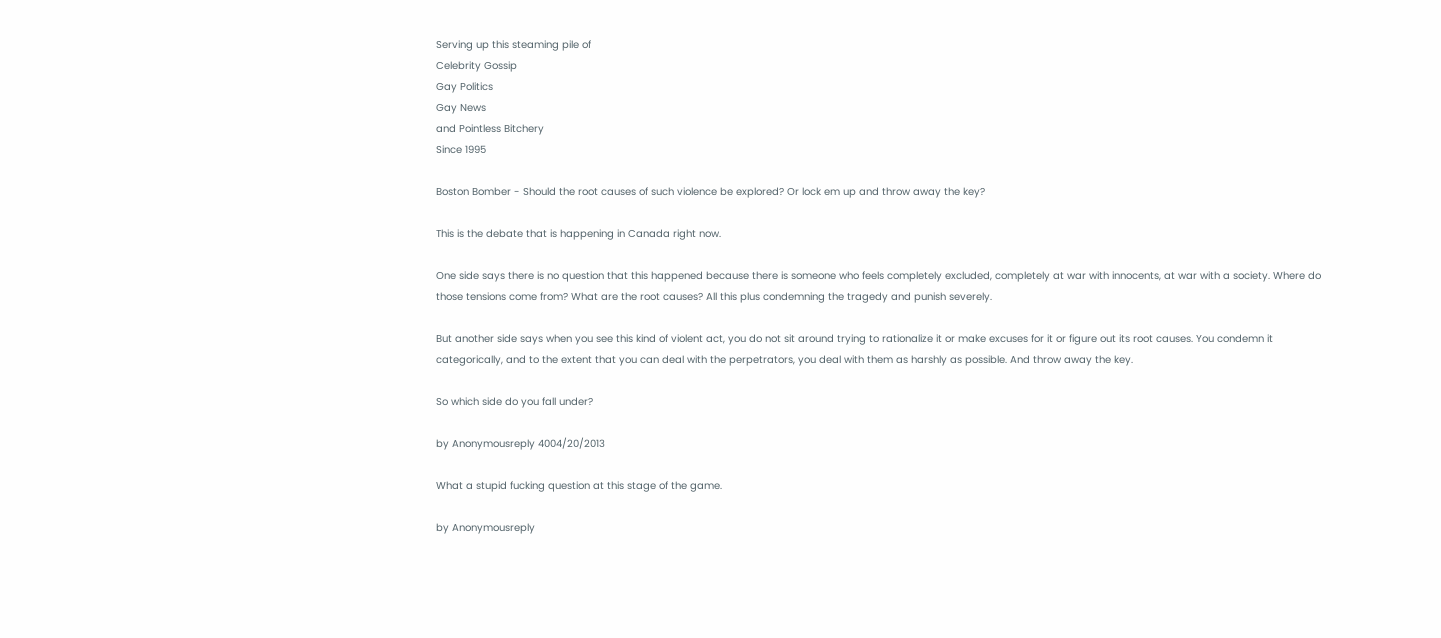Serving up this steaming pile of
Celebrity Gossip
Gay Politics
Gay News
and Pointless Bitchery
Since 1995

Boston Bomber - Should the root causes of such violence be explored? Or lock em up and throw away the key?

This is the debate that is happening in Canada right now.

One side says there is no question that this happened because there is someone who feels completely excluded, completely at war with innocents, at war with a society. Where do those tensions come from? What are the root causes? All this plus condemning the tragedy and punish severely.

But another side says when you see this kind of violent act, you do not sit around trying to rationalize it or make excuses for it or figure out its root causes. You condemn it categorically, and to the extent that you can deal with the perpetrators, you deal with them as harshly as possible. And throw away the key.

So which side do you fall under?

by Anonymousreply 4004/20/2013

What a stupid fucking question at this stage of the game.

by Anonymousreply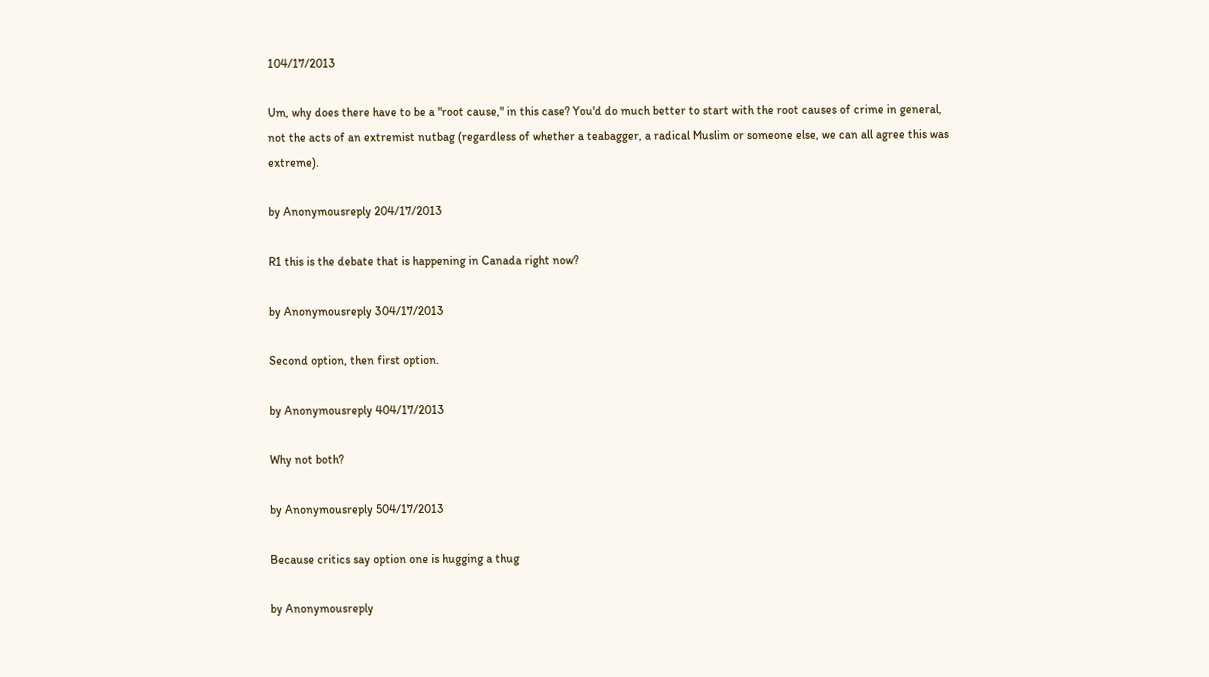104/17/2013

Um, why does there have to be a "root cause," in this case? You'd do much better to start with the root causes of crime in general, not the acts of an extremist nutbag (regardless of whether a teabagger, a radical Muslim or someone else, we can all agree this was extreme).

by Anonymousreply 204/17/2013

R1 this is the debate that is happening in Canada right now?

by Anonymousreply 304/17/2013

Second option, then first option.

by Anonymousreply 404/17/2013

Why not both?

by Anonymousreply 504/17/2013

Because critics say option one is hugging a thug

by Anonymousreply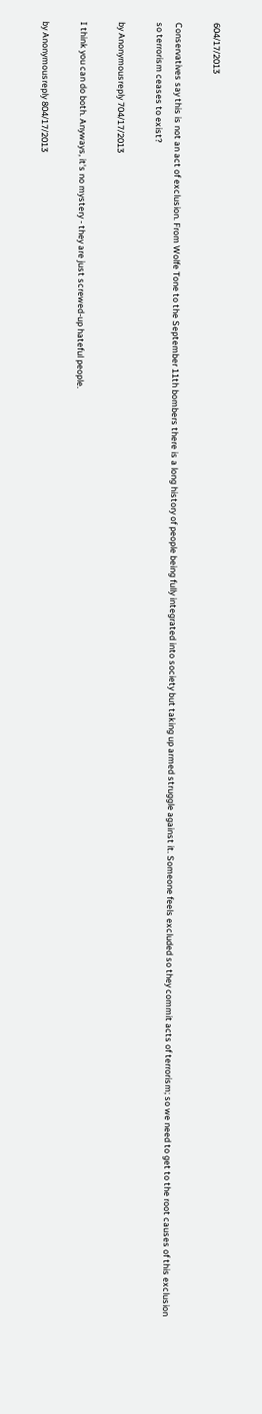604/17/2013

Conservatives say this is not an act of exclusion. From Wolfe Tone to the September 11th bombers there is a long history of people being fully integrated into society but taking up armed struggle against it. Someone feels excluded so they commit acts of terrorism; so we need to get to the root causes of this exclusion so terrorism ceases to exist?

by Anonymousreply 704/17/2013

I think you can do both. Anyways, it's no mystery - they are just screwed-up hateful people.

by Anonymousreply 804/17/2013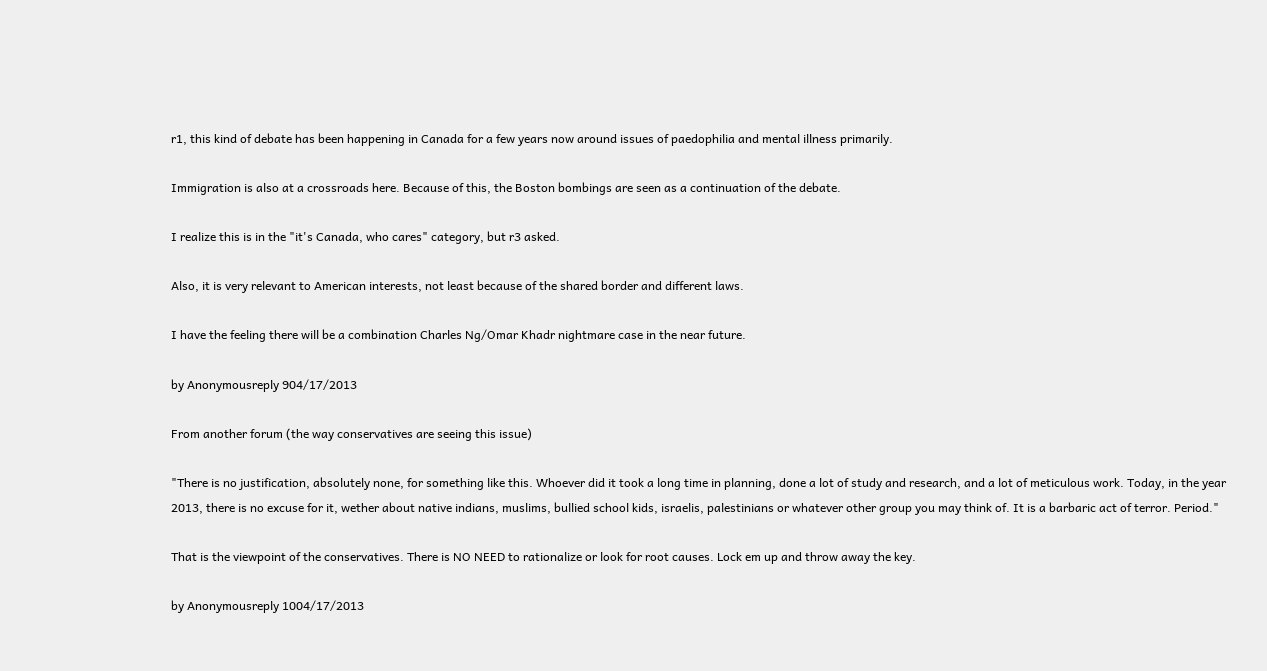r1, this kind of debate has been happening in Canada for a few years now around issues of paedophilia and mental illness primarily.

Immigration is also at a crossroads here. Because of this, the Boston bombings are seen as a continuation of the debate.

I realize this is in the "it's Canada, who cares" category, but r3 asked.

Also, it is very relevant to American interests, not least because of the shared border and different laws.

I have the feeling there will be a combination Charles Ng/Omar Khadr nightmare case in the near future.

by Anonymousreply 904/17/2013

From another forum (the way conservatives are seeing this issue)

"There is no justification, absolutely none, for something like this. Whoever did it took a long time in planning, done a lot of study and research, and a lot of meticulous work. Today, in the year 2013, there is no excuse for it, wether about native indians, muslims, bullied school kids, israelis, palestinians or whatever other group you may think of. It is a barbaric act of terror. Period."

That is the viewpoint of the conservatives. There is NO NEED to rationalize or look for root causes. Lock em up and throw away the key.

by Anonymousreply 1004/17/2013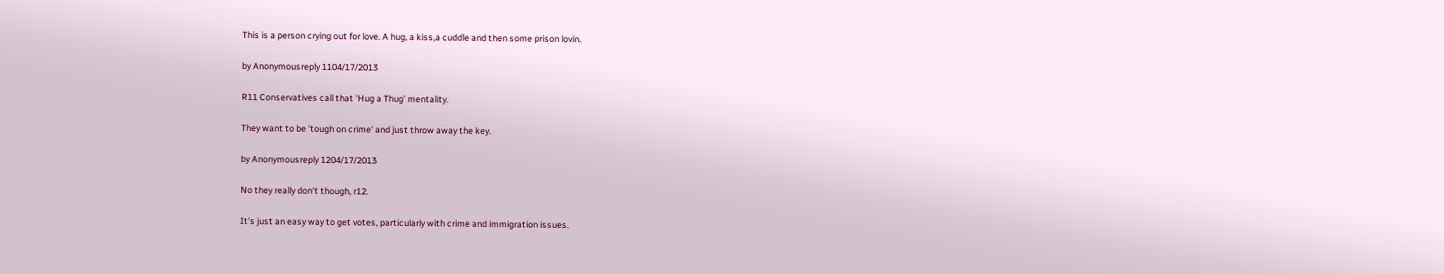This is a person crying out for love. A hug, a kiss,a cuddle and then some prison lovin.

by Anonymousreply 1104/17/2013

R11 Conservatives call that 'Hug a Thug' mentality.

They want to be 'tough on crime' and just throw away the key.

by Anonymousreply 1204/17/2013

No they really don't though, r12.

It's just an easy way to get votes, particularly with crime and immigration issues.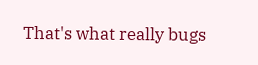That's what really bugs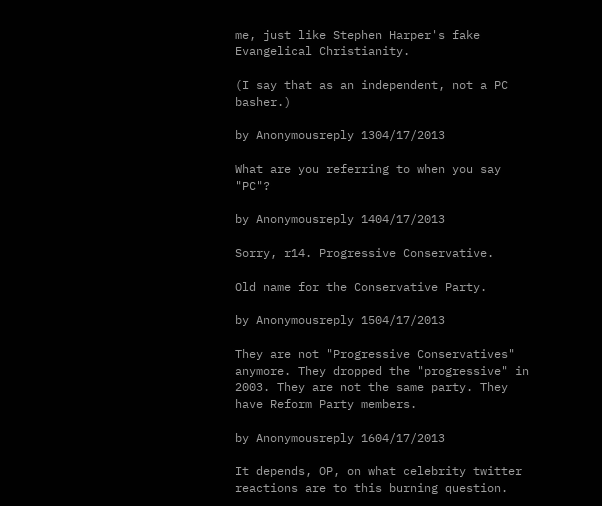me, just like Stephen Harper's fake Evangelical Christianity.

(I say that as an independent, not a PC basher.)

by Anonymousreply 1304/17/2013

What are you referring to when you say "PC"?

by Anonymousreply 1404/17/2013

Sorry, r14. Progressive Conservative.

Old name for the Conservative Party.

by Anonymousreply 1504/17/2013

They are not "Progressive Conservatives" anymore. They dropped the "progressive" in 2003. They are not the same party. They have Reform Party members.

by Anonymousreply 1604/17/2013

It depends, OP, on what celebrity twitter reactions are to this burning question.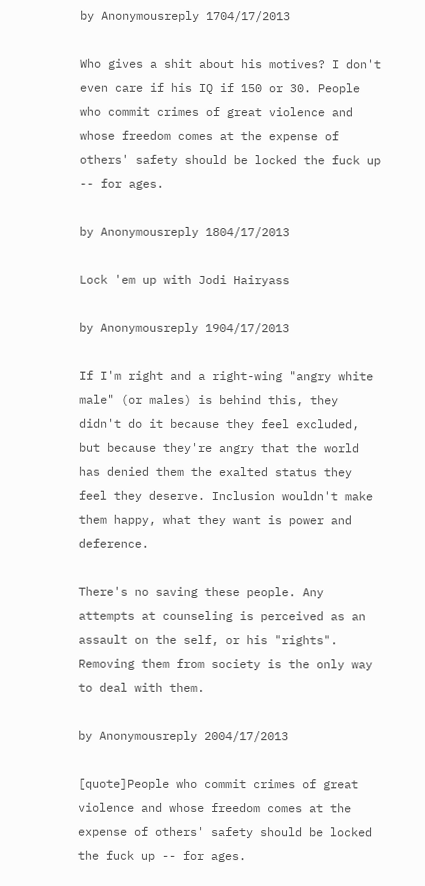by Anonymousreply 1704/17/2013

Who gives a shit about his motives? I don't even care if his IQ if 150 or 30. People who commit crimes of great violence and whose freedom comes at the expense of others' safety should be locked the fuck up -- for ages.

by Anonymousreply 1804/17/2013

Lock 'em up with Jodi Hairyass

by Anonymousreply 1904/17/2013

If I'm right and a right-wing "angry white male" (or males) is behind this, they didn't do it because they feel excluded, but because they're angry that the world has denied them the exalted status they feel they deserve. Inclusion wouldn't make them happy, what they want is power and deference.

There's no saving these people. Any attempts at counseling is perceived as an assault on the self, or his "rights". Removing them from society is the only way to deal with them.

by Anonymousreply 2004/17/2013

[quote]People who commit crimes of great violence and whose freedom comes at the expense of others' safety should be locked the fuck up -- for ages.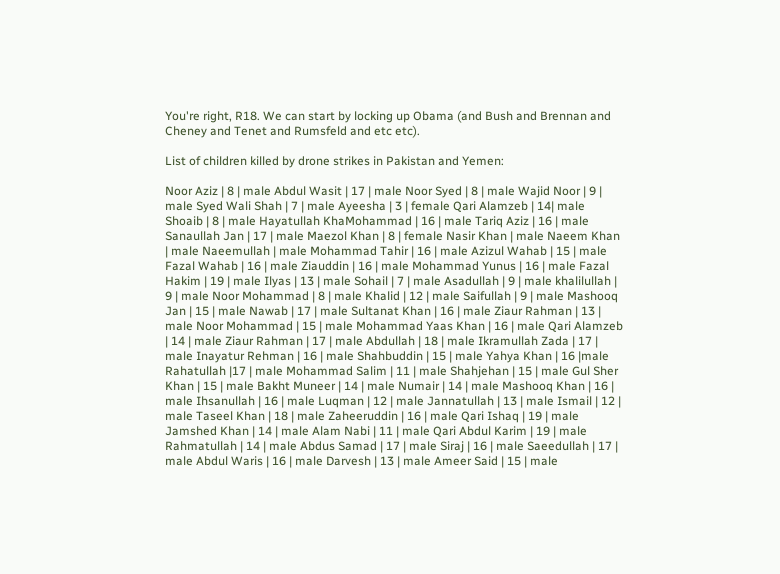You're right, R18. We can start by locking up Obama (and Bush and Brennan and Cheney and Tenet and Rumsfeld and etc etc).

List of children killed by drone strikes in Pakistan and Yemen:

Noor Aziz | 8 | male Abdul Wasit | 17 | male Noor Syed | 8 | male Wajid Noor | 9 | male Syed Wali Shah | 7 | male Ayeesha | 3 | female Qari Alamzeb | 14| male Shoaib | 8 | male Hayatullah KhaMohammad | 16 | male Tariq Aziz | 16 | male Sanaullah Jan | 17 | male Maezol Khan | 8 | female Nasir Khan | male Naeem Khan | male Naeemullah | male Mohammad Tahir | 16 | male Azizul Wahab | 15 | male Fazal Wahab | 16 | male Ziauddin | 16 | male Mohammad Yunus | 16 | male Fazal Hakim | 19 | male Ilyas | 13 | male Sohail | 7 | male Asadullah | 9 | male khalilullah | 9 | male Noor Mohammad | 8 | male Khalid | 12 | male Saifullah | 9 | male Mashooq Jan | 15 | male Nawab | 17 | male Sultanat Khan | 16 | male Ziaur Rahman | 13 | male Noor Mohammad | 15 | male Mohammad Yaas Khan | 16 | male Qari Alamzeb | 14 | male Ziaur Rahman | 17 | male Abdullah | 18 | male Ikramullah Zada | 17 | male Inayatur Rehman | 16 | male Shahbuddin | 15 | male Yahya Khan | 16 |male Rahatullah |17 | male Mohammad Salim | 11 | male Shahjehan | 15 | male Gul Sher Khan | 15 | male Bakht Muneer | 14 | male Numair | 14 | male Mashooq Khan | 16 | male Ihsanullah | 16 | male Luqman | 12 | male Jannatullah | 13 | male Ismail | 12 | male Taseel Khan | 18 | male Zaheeruddin | 16 | male Qari Ishaq | 19 | male Jamshed Khan | 14 | male Alam Nabi | 11 | male Qari Abdul Karim | 19 | male Rahmatullah | 14 | male Abdus Samad | 17 | male Siraj | 16 | male Saeedullah | 17 | male Abdul Waris | 16 | male Darvesh | 13 | male Ameer Said | 15 | male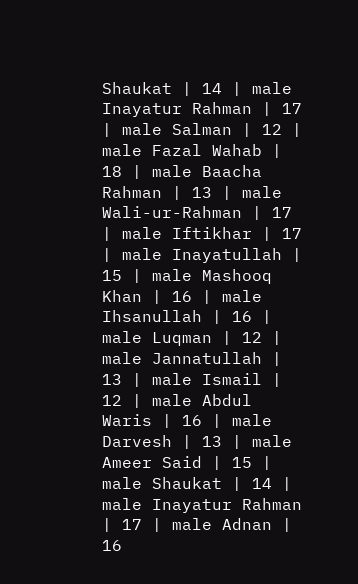Shaukat | 14 | male Inayatur Rahman | 17 | male Salman | 12 | male Fazal Wahab | 18 | male Baacha Rahman | 13 | male Wali-ur-Rahman | 17 | male Iftikhar | 17 | male Inayatullah | 15 | male Mashooq Khan | 16 | male Ihsanullah | 16 | male Luqman | 12 | male Jannatullah | 13 | male Ismail | 12 | male Abdul Waris | 16 | male Darvesh | 13 | male Ameer Said | 15 | male Shaukat | 14 | male Inayatur Rahman | 17 | male Adnan | 16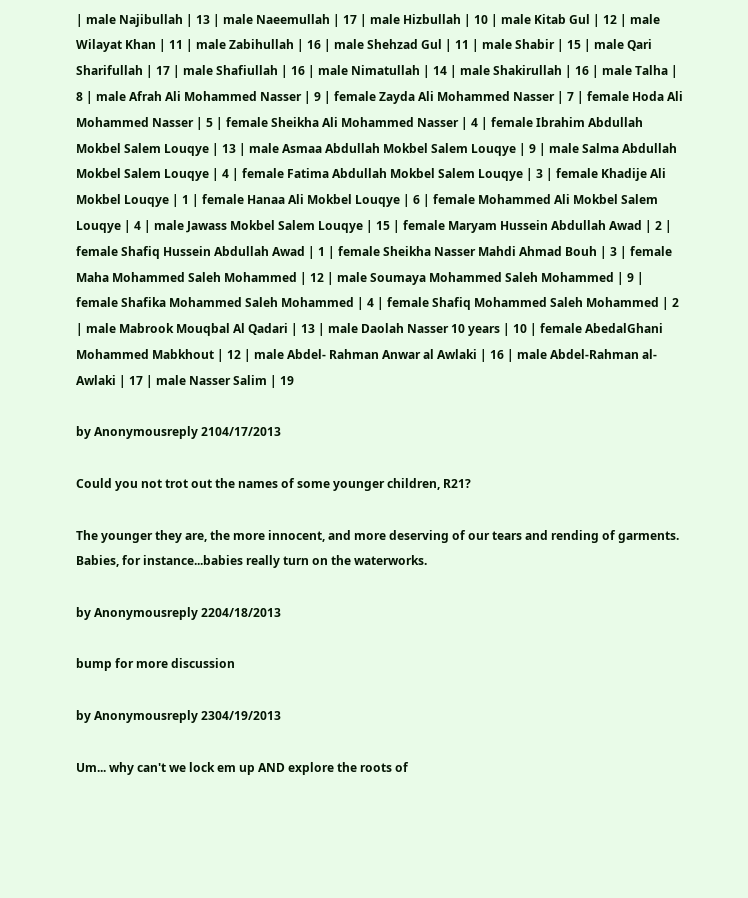| male Najibullah | 13 | male Naeemullah | 17 | male Hizbullah | 10 | male Kitab Gul | 12 | male Wilayat Khan | 11 | male Zabihullah | 16 | male Shehzad Gul | 11 | male Shabir | 15 | male Qari Sharifullah | 17 | male Shafiullah | 16 | male Nimatullah | 14 | male Shakirullah | 16 | male Talha | 8 | male Afrah Ali Mohammed Nasser | 9 | female Zayda Ali Mohammed Nasser | 7 | female Hoda Ali Mohammed Nasser | 5 | female Sheikha Ali Mohammed Nasser | 4 | female Ibrahim Abdullah Mokbel Salem Louqye | 13 | male Asmaa Abdullah Mokbel Salem Louqye | 9 | male Salma Abdullah Mokbel Salem Louqye | 4 | female Fatima Abdullah Mokbel Salem Louqye | 3 | female Khadije Ali Mokbel Louqye | 1 | female Hanaa Ali Mokbel Louqye | 6 | female Mohammed Ali Mokbel Salem Louqye | 4 | male Jawass Mokbel Salem Louqye | 15 | female Maryam Hussein Abdullah Awad | 2 | female Shafiq Hussein Abdullah Awad | 1 | female Sheikha Nasser Mahdi Ahmad Bouh | 3 | female Maha Mohammed Saleh Mohammed | 12 | male Soumaya Mohammed Saleh Mohammed | 9 | female Shafika Mohammed Saleh Mohammed | 4 | female Shafiq Mohammed Saleh Mohammed | 2 | male Mabrook Mouqbal Al Qadari | 13 | male Daolah Nasser 10 years | 10 | female AbedalGhani Mohammed Mabkhout | 12 | male Abdel- Rahman Anwar al Awlaki | 16 | male Abdel-Rahman al-Awlaki | 17 | male Nasser Salim | 19

by Anonymousreply 2104/17/2013

Could you not trot out the names of some younger children, R21?

The younger they are, the more innocent, and more deserving of our tears and rending of garments. Babies, for instance...babies really turn on the waterworks.

by Anonymousreply 2204/18/2013

bump for more discussion

by Anonymousreply 2304/19/2013

Um... why can't we lock em up AND explore the roots of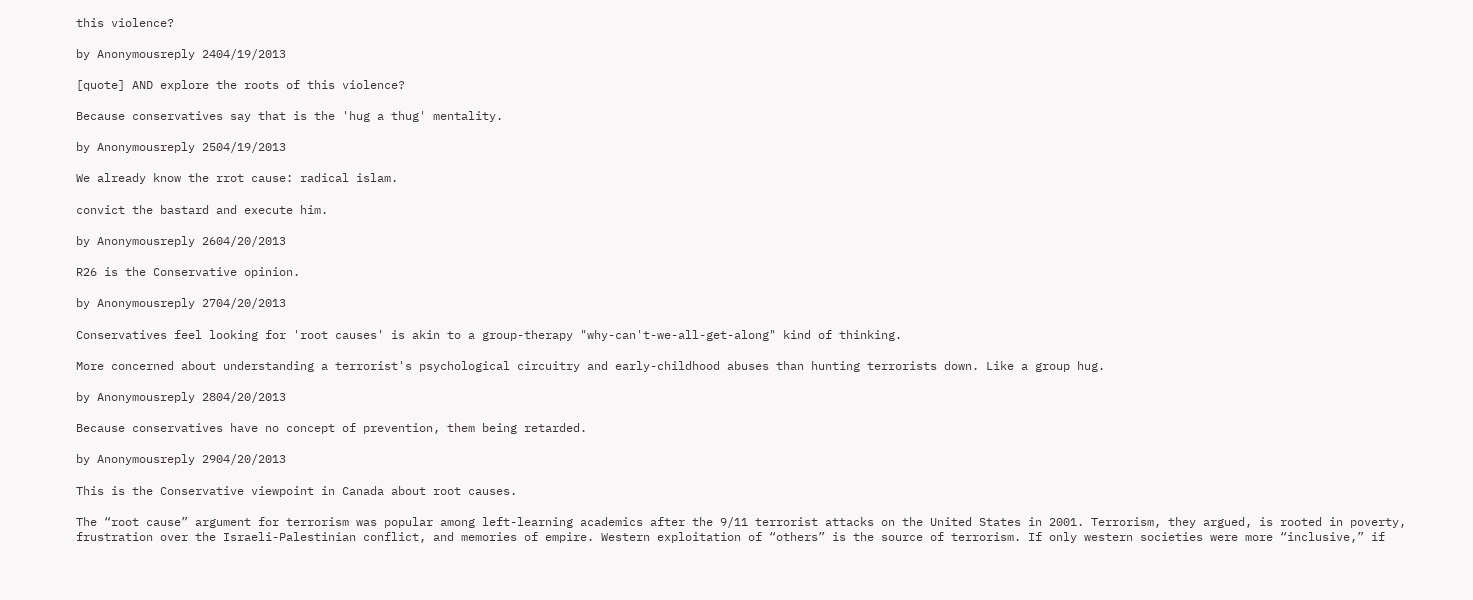this violence?

by Anonymousreply 2404/19/2013

[quote] AND explore the roots of this violence?

Because conservatives say that is the 'hug a thug' mentality.

by Anonymousreply 2504/19/2013

We already know the rrot cause: radical islam.

convict the bastard and execute him.

by Anonymousreply 2604/20/2013

R26 is the Conservative opinion.

by Anonymousreply 2704/20/2013

Conservatives feel looking for 'root causes' is akin to a group-therapy "why-can't-we-all-get-along" kind of thinking.

More concerned about understanding a terrorist's psychological circuitry and early-childhood abuses than hunting terrorists down. Like a group hug.

by Anonymousreply 2804/20/2013

Because conservatives have no concept of prevention, them being retarded.

by Anonymousreply 2904/20/2013

This is the Conservative viewpoint in Canada about root causes.

The “root cause” argument for terrorism was popular among left-learning academics after the 9/11 terrorist attacks on the United States in 2001. Terrorism, they argued, is rooted in poverty, frustration over the Israeli-Palestinian conflict, and memories of empire. Western exploitation of “others” is the source of terrorism. If only western societies were more “inclusive,” if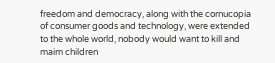freedom and democracy, along with the cornucopia of consumer goods and technology, were extended to the whole world, nobody would want to kill and maim children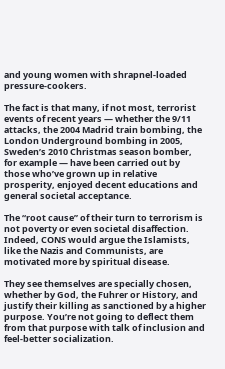and young women with shrapnel-loaded pressure-cookers.

The fact is that many, if not most, terrorist events of recent years — whether the 9/11 attacks, the 2004 Madrid train bombing, the London Underground bombing in 2005, Sweden’s 2010 Christmas season bomber, for example — have been carried out by those who’ve grown up in relative prosperity, enjoyed decent educations and general societal acceptance.

The “root cause” of their turn to terrorism is not poverty or even societal disaffection. Indeed, CONS would argue the Islamists, like the Nazis and Communists, are motivated more by spiritual disease.

They see themselves are specially chosen, whether by God, the Fuhrer or History, and justify their killing as sanctioned by a higher purpose. You’re not going to deflect them from that purpose with talk of inclusion and feel-better socialization.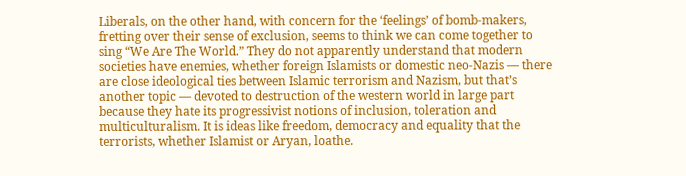Liberals, on the other hand, with concern for the ‘feelings’ of bomb-makers, fretting over their sense of exclusion, seems to think we can come together to sing “We Are The World.” They do not apparently understand that modern societies have enemies, whether foreign Islamists or domestic neo-Nazis — there are close ideological ties between Islamic terrorism and Nazism, but that’s another topic — devoted to destruction of the western world in large part because they hate its progressivist notions of inclusion, toleration and multiculturalism. It is ideas like freedom, democracy and equality that the terrorists, whether Islamist or Aryan, loathe.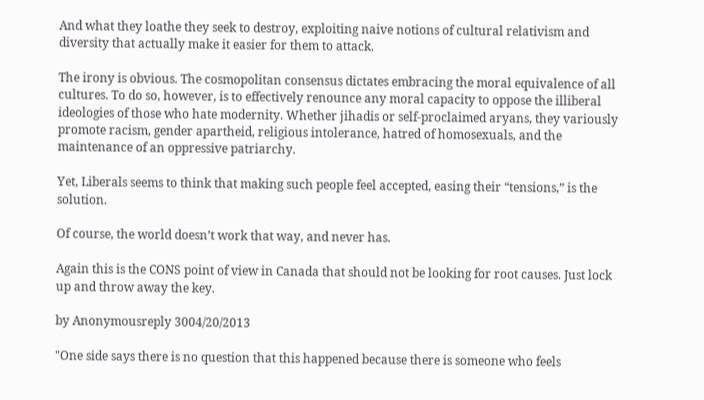And what they loathe they seek to destroy, exploiting naive notions of cultural relativism and diversity that actually make it easier for them to attack.

The irony is obvious. The cosmopolitan consensus dictates embracing the moral equivalence of all cultures. To do so, however, is to effectively renounce any moral capacity to oppose the illiberal ideologies of those who hate modernity. Whether jihadis or self-proclaimed aryans, they variously promote racism, gender apartheid, religious intolerance, hatred of homosexuals, and the maintenance of an oppressive patriarchy.

Yet, Liberals seems to think that making such people feel accepted, easing their “tensions,” is the solution.

Of course, the world doesn’t work that way, and never has.

Again this is the CONS point of view in Canada that should not be looking for root causes. Just lock up and throw away the key.

by Anonymousreply 3004/20/2013

"One side says there is no question that this happened because there is someone who feels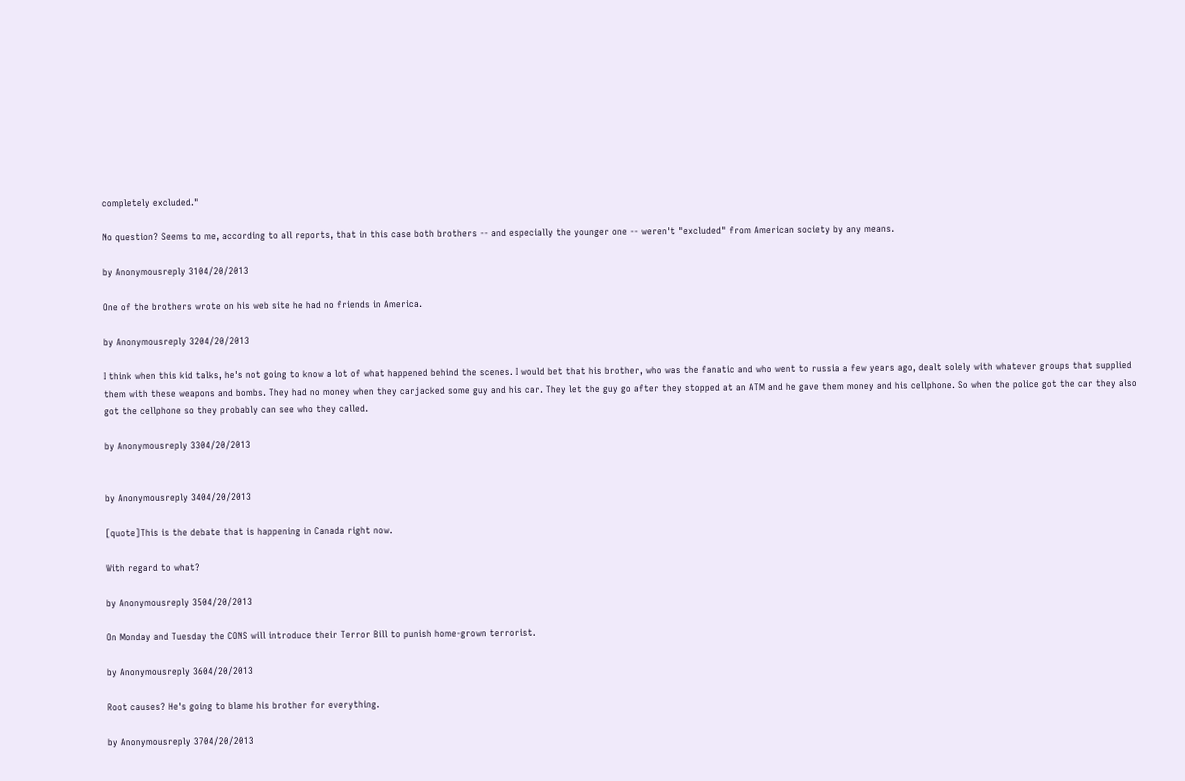completely excluded."

No question? Seems to me, according to all reports, that in this case both brothers -- and especially the younger one -- weren't "excluded" from American society by any means.

by Anonymousreply 3104/20/2013

One of the brothers wrote on his web site he had no friends in America.

by Anonymousreply 3204/20/2013

I think when this kid talks, he's not going to know a lot of what happened behind the scenes. I would bet that his brother, who was the fanatic and who went to russia a few years ago, dealt solely with whatever groups that supplied them with these weapons and bombs. They had no money when they carjacked some guy and his car. They let the guy go after they stopped at an ATM and he gave them money and his cellphone. So when the police got the car they also got the cellphone so they probably can see who they called.

by Anonymousreply 3304/20/2013


by Anonymousreply 3404/20/2013

[quote]This is the debate that is happening in Canada right now.

With regard to what?

by Anonymousreply 3504/20/2013

On Monday and Tuesday the CONS will introduce their Terror Bill to punish home-grown terrorist.

by Anonymousreply 3604/20/2013

Root causes? He's going to blame his brother for everything.

by Anonymousreply 3704/20/2013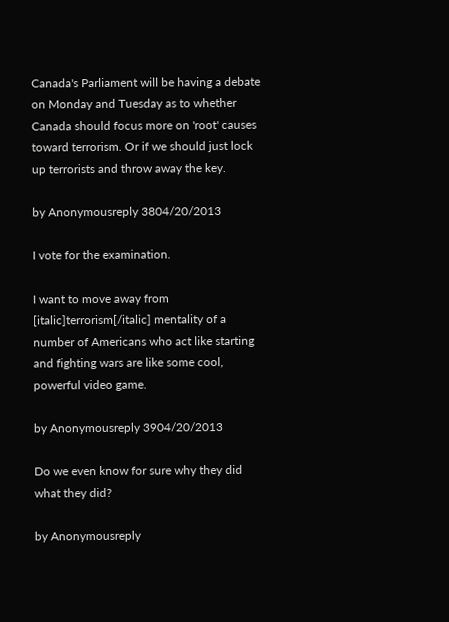Canada's Parliament will be having a debate on Monday and Tuesday as to whether Canada should focus more on 'root' causes toward terrorism. Or if we should just lock up terrorists and throw away the key.

by Anonymousreply 3804/20/2013

I vote for the examination.

I want to move away from [italic]terrorism[/italic] mentality of a number of Americans who act like starting and fighting wars are like some cool, powerful video game.

by Anonymousreply 3904/20/2013

Do we even know for sure why they did what they did?

by Anonymousreply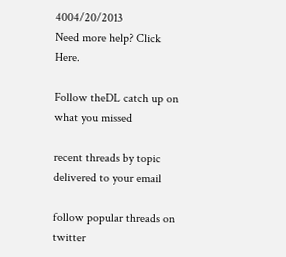4004/20/2013
Need more help? Click Here.

Follow theDL catch up on what you missed

recent threads by topic delivered to your email

follow popular threads on twitter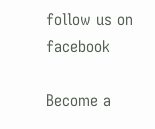follow us on facebook

Become a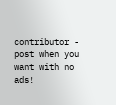contributor - post when you want with no ads!